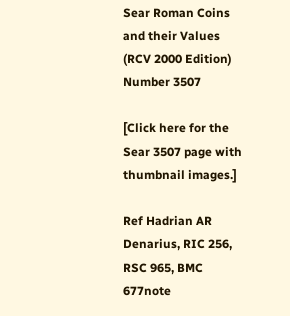Sear Roman Coins and their Values (RCV 2000 Edition) Number 3507

[Click here for the Sear 3507 page with thumbnail images.]

Ref Hadrian AR Denarius, RIC 256, RSC 965, BMC 677note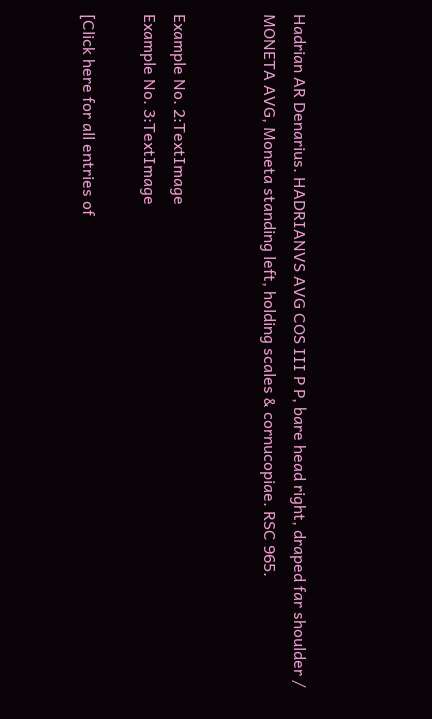Hadrian AR Denarius. HADRIANVS AVG COS III P P, bare head right, draped far shoulder / MONETA AVG, Moneta standing left, holding scales & cornucopiae. RSC 965.


Example No. 2:TextImage
Example No. 3:TextImage

[Click here for all entries of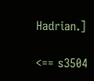Hadrian.]

<== s3504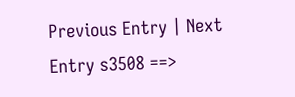Previous Entry | Next Entry s3508 ==>